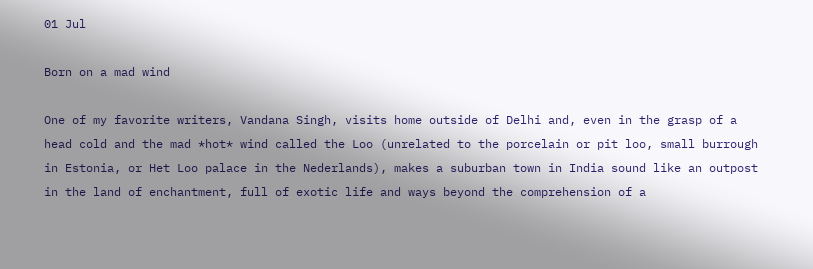01 Jul

Born on a mad wind

One of my favorite writers, Vandana Singh, visits home outside of Delhi and, even in the grasp of a head cold and the mad *hot* wind called the Loo (unrelated to the porcelain or pit loo, small burrough in Estonia, or Het Loo palace in the Nederlands), makes a suburban town in India sound like an outpost in the land of enchantment, full of exotic life and ways beyond the comprehension of a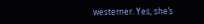westerner. Yes, she’s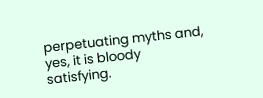perpetuating myths and, yes, it is bloody satisfying.